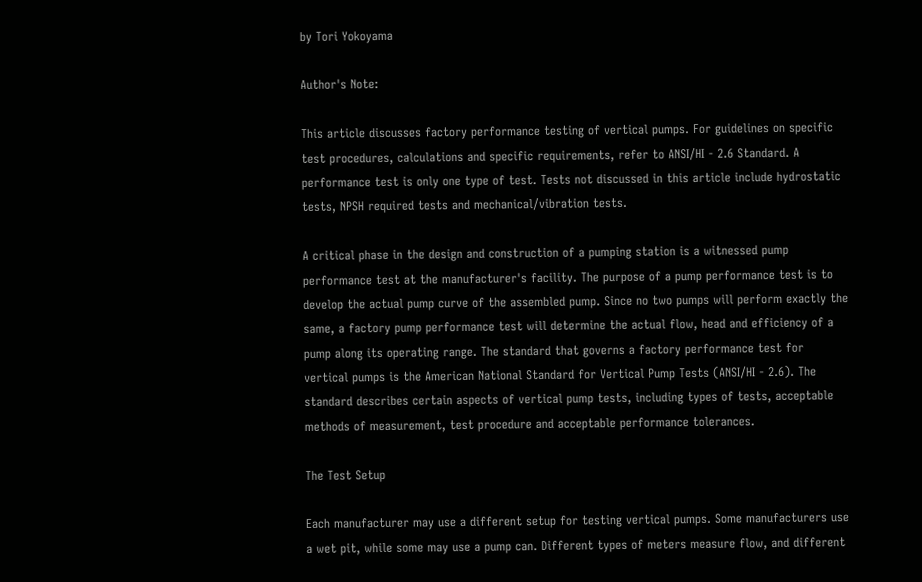by Tori Yokoyama

Author's Note:

This article discusses factory performance testing of vertical pumps. For guidelines on specific test procedures, calculations and specific requirements, refer to ANSI/HI - 2.6 Standard. A performance test is only one type of test. Tests not discussed in this article include hydrostatic tests, NPSH required tests and mechanical/vibration tests.

A critical phase in the design and construction of a pumping station is a witnessed pump performance test at the manufacturer's facility. The purpose of a pump performance test is to develop the actual pump curve of the assembled pump. Since no two pumps will perform exactly the same, a factory pump performance test will determine the actual flow, head and efficiency of a pump along its operating range. The standard that governs a factory performance test for vertical pumps is the American National Standard for Vertical Pump Tests (ANSI/HI - 2.6). The standard describes certain aspects of vertical pump tests, including types of tests, acceptable methods of measurement, test procedure and acceptable performance tolerances.

The Test Setup

Each manufacturer may use a different setup for testing vertical pumps. Some manufacturers use a wet pit, while some may use a pump can. Different types of meters measure flow, and different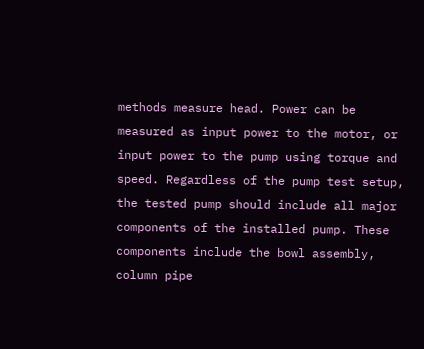methods measure head. Power can be measured as input power to the motor, or input power to the pump using torque and speed. Regardless of the pump test setup, the tested pump should include all major components of the installed pump. These components include the bowl assembly, column pipe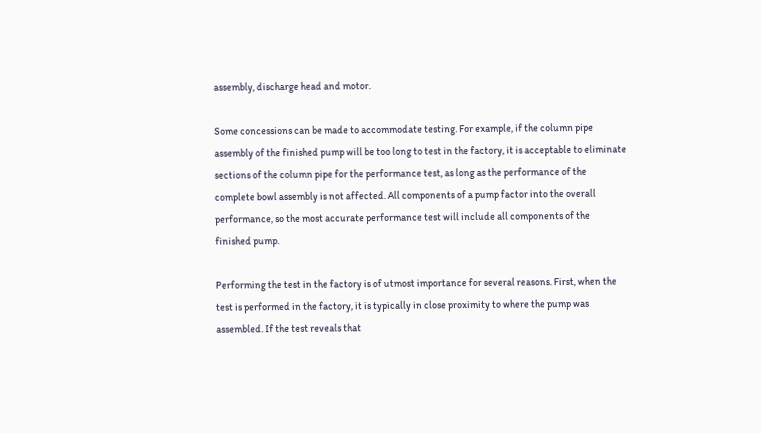assembly, discharge head and motor.

Some concessions can be made to accommodate testing. For example, if the column pipe assembly of the finished pump will be too long to test in the factory, it is acceptable to eliminate sections of the column pipe for the performance test, as long as the performance of the complete bowl assembly is not affected. All components of a pump factor into the overall performance, so the most accurate performance test will include all components of the finished pump.

Performing the test in the factory is of utmost importance for several reasons. First, when the test is performed in the factory, it is typically in close proximity to where the pump was assembled. If the test reveals that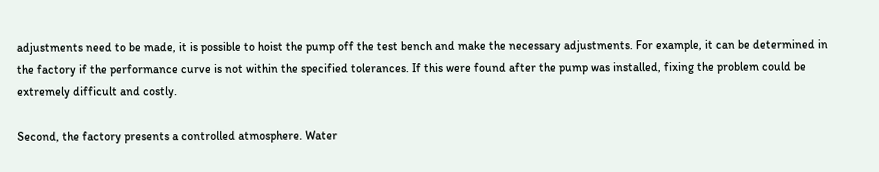adjustments need to be made, it is possible to hoist the pump off the test bench and make the necessary adjustments. For example, it can be determined in the factory if the performance curve is not within the specified tolerances. If this were found after the pump was installed, fixing the problem could be extremely difficult and costly.

Second, the factory presents a controlled atmosphere. Water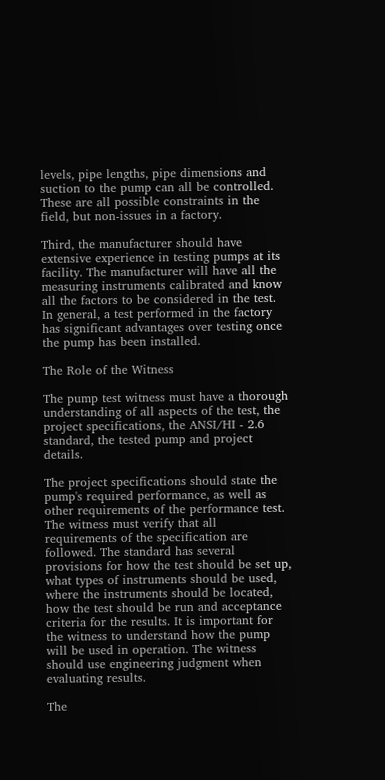levels, pipe lengths, pipe dimensions and suction to the pump can all be controlled. These are all possible constraints in the field, but non-issues in a factory.

Third, the manufacturer should have extensive experience in testing pumps at its facility. The manufacturer will have all the measuring instruments calibrated and know all the factors to be considered in the test. In general, a test performed in the factory has significant advantages over testing once the pump has been installed.

The Role of the Witness

The pump test witness must have a thorough understanding of all aspects of the test, the project specifications, the ANSI/HI - 2.6 standard, the tested pump and project details.

The project specifications should state the pump's required performance, as well as other requirements of the performance test. The witness must verify that all requirements of the specification are followed. The standard has several provisions for how the test should be set up, what types of instruments should be used, where the instruments should be located, how the test should be run and acceptance criteria for the results. It is important for the witness to understand how the pump will be used in operation. The witness should use engineering judgment when evaluating results.

The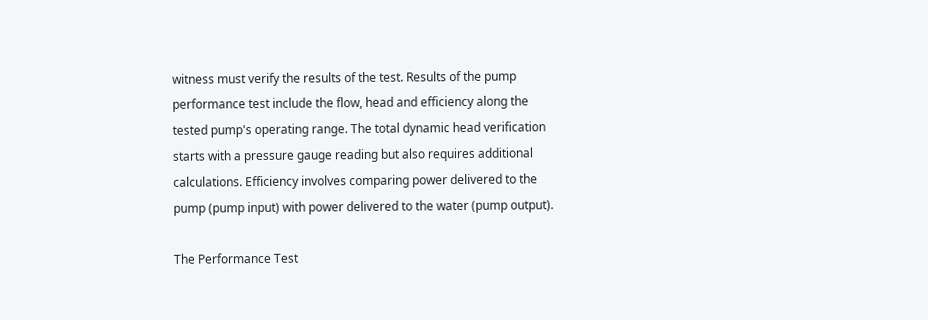witness must verify the results of the test. Results of the pump performance test include the flow, head and efficiency along the tested pump's operating range. The total dynamic head verification starts with a pressure gauge reading but also requires additional calculations. Efficiency involves comparing power delivered to the pump (pump input) with power delivered to the water (pump output).

The Performance Test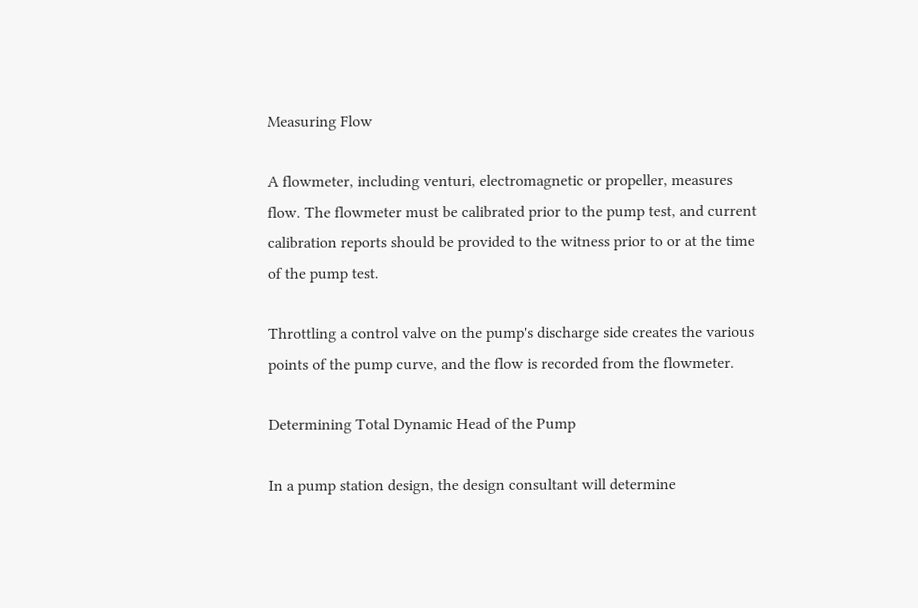Measuring Flow

A flowmeter, including venturi, electromagnetic or propeller, measures flow. The flowmeter must be calibrated prior to the pump test, and current calibration reports should be provided to the witness prior to or at the time of the pump test.

Throttling a control valve on the pump's discharge side creates the various points of the pump curve, and the flow is recorded from the flowmeter.

Determining Total Dynamic Head of the Pump

In a pump station design, the design consultant will determine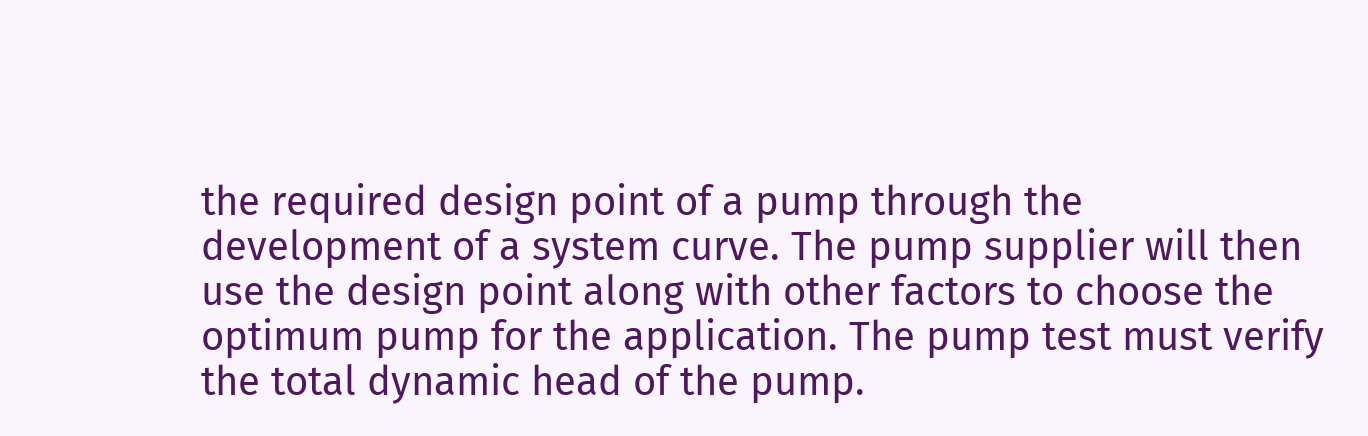the required design point of a pump through the development of a system curve. The pump supplier will then use the design point along with other factors to choose the optimum pump for the application. The pump test must verify the total dynamic head of the pump.